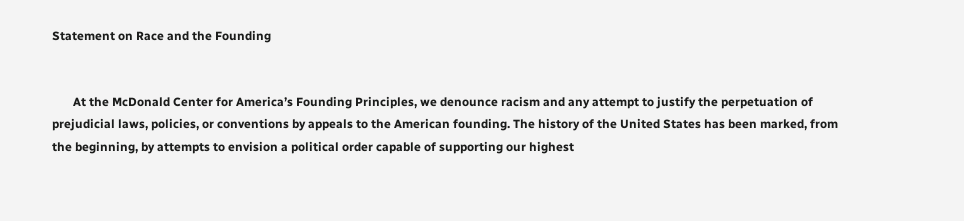Statement on Race and the Founding


       At the McDonald Center for America’s Founding Principles, we denounce racism and any attempt to justify the perpetuation of prejudicial laws, policies, or conventions by appeals to the American founding. The history of the United States has been marked, from the beginning, by attempts to envision a political order capable of supporting our highest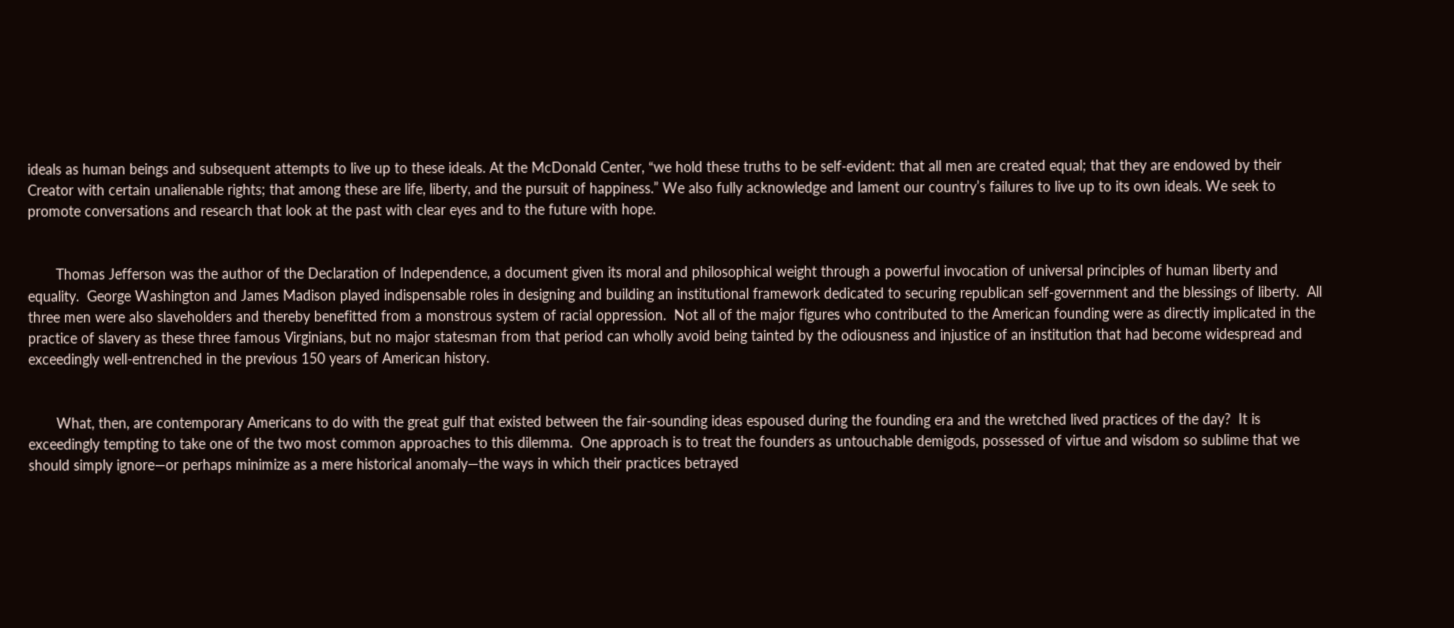ideals as human beings and subsequent attempts to live up to these ideals. At the McDonald Center, “we hold these truths to be self-evident: that all men are created equal; that they are endowed by their Creator with certain unalienable rights; that among these are life, liberty, and the pursuit of happiness.” We also fully acknowledge and lament our country’s failures to live up to its own ideals. We seek to promote conversations and research that look at the past with clear eyes and to the future with hope.


       Thomas Jefferson was the author of the Declaration of Independence, a document given its moral and philosophical weight through a powerful invocation of universal principles of human liberty and equality.  George Washington and James Madison played indispensable roles in designing and building an institutional framework dedicated to securing republican self-government and the blessings of liberty.  All three men were also slaveholders and thereby benefitted from a monstrous system of racial oppression.  Not all of the major figures who contributed to the American founding were as directly implicated in the practice of slavery as these three famous Virginians, but no major statesman from that period can wholly avoid being tainted by the odiousness and injustice of an institution that had become widespread and exceedingly well-entrenched in the previous 150 years of American history.


       What, then, are contemporary Americans to do with the great gulf that existed between the fair-sounding ideas espoused during the founding era and the wretched lived practices of the day?  It is exceedingly tempting to take one of the two most common approaches to this dilemma.  One approach is to treat the founders as untouchable demigods, possessed of virtue and wisdom so sublime that we should simply ignore—or perhaps minimize as a mere historical anomaly—the ways in which their practices betrayed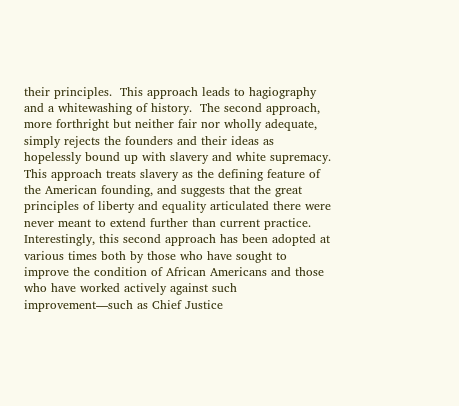their principles.  This approach leads to hagiography and a whitewashing of history.  The second approach, more forthright but neither fair nor wholly adequate, simply rejects the founders and their ideas as hopelessly bound up with slavery and white supremacy.  This approach treats slavery as the defining feature of the American founding, and suggests that the great principles of liberty and equality articulated there were never meant to extend further than current practice.  Interestingly, this second approach has been adopted at various times both by those who have sought to improve the condition of African Americans and those who have worked actively against such improvement—such as Chief Justice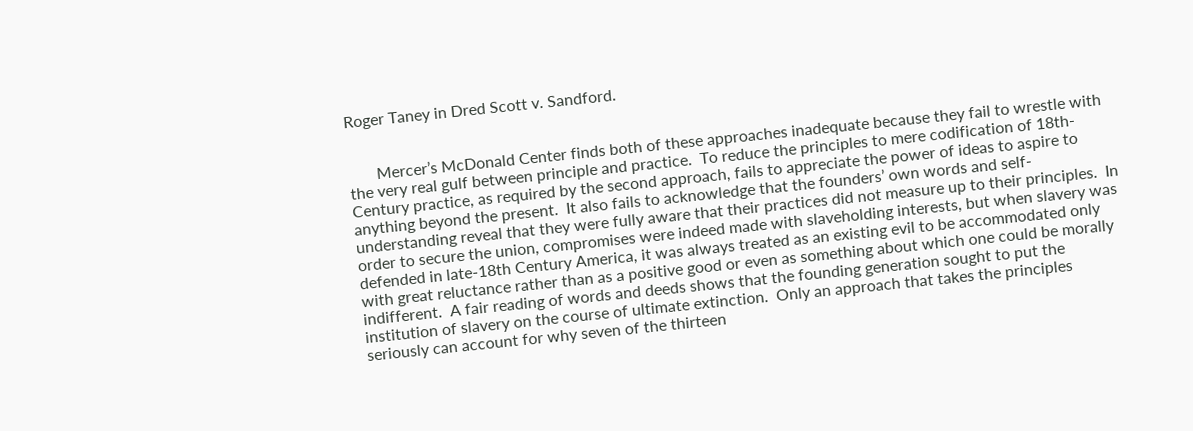Roger Taney in Dred Scott v. Sandford.


       Mercer’s McDonald Center finds both of these approaches inadequate because they fail to wrestle with the very real gulf between principle and practice.  To reduce the principles to mere codification of 18th-Century practice, as required by the second approach, fails to appreciate the power of ideas to aspire to anything beyond the present.  It also fails to acknowledge that the founders’ own words and self-understanding reveal that they were fully aware that their practices did not measure up to their principles.  In order to secure the union, compromises were indeed made with slaveholding interests, but when slavery was defended in late-18th Century America, it was always treated as an existing evil to be accommodated only with great reluctance rather than as a positive good or even as something about which one could be morally indifferent.  A fair reading of words and deeds shows that the founding generation sought to put the institution of slavery on the course of ultimate extinction.  Only an approach that takes the principles seriously can account for why seven of the thirteen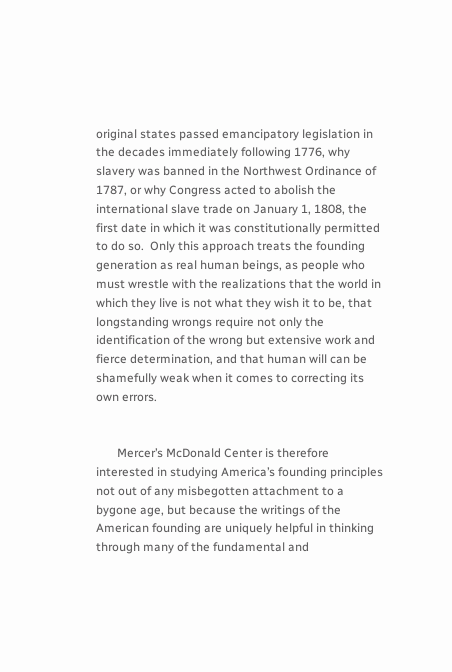original states passed emancipatory legislation in the decades immediately following 1776, why slavery was banned in the Northwest Ordinance of 1787, or why Congress acted to abolish the international slave trade on January 1, 1808, the first date in which it was constitutionally permitted to do so.  Only this approach treats the founding generation as real human beings, as people who must wrestle with the realizations that the world in which they live is not what they wish it to be, that longstanding wrongs require not only the identification of the wrong but extensive work and fierce determination, and that human will can be shamefully weak when it comes to correcting its own errors.


       Mercer’s McDonald Center is therefore interested in studying America’s founding principles not out of any misbegotten attachment to a bygone age, but because the writings of the American founding are uniquely helpful in thinking through many of the fundamental and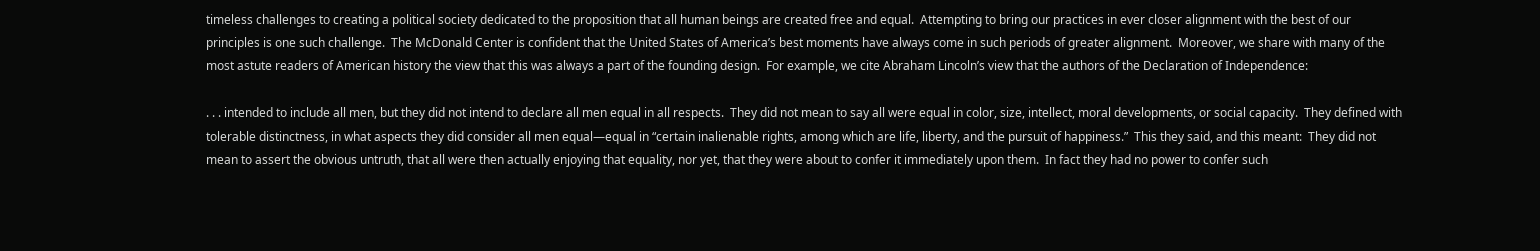timeless challenges to creating a political society dedicated to the proposition that all human beings are created free and equal.  Attempting to bring our practices in ever closer alignment with the best of our principles is one such challenge.  The McDonald Center is confident that the United States of America’s best moments have always come in such periods of greater alignment.  Moreover, we share with many of the most astute readers of American history the view that this was always a part of the founding design.  For example, we cite Abraham Lincoln’s view that the authors of the Declaration of Independence:

. . . intended to include all men, but they did not intend to declare all men equal in all respects.  They did not mean to say all were equal in color, size, intellect, moral developments, or social capacity.  They defined with tolerable distinctness, in what aspects they did consider all men equal—equal in “certain inalienable rights, among which are life, liberty, and the pursuit of happiness.”  This they said, and this meant:  They did not mean to assert the obvious untruth, that all were then actually enjoying that equality, nor yet, that they were about to confer it immediately upon them.  In fact they had no power to confer such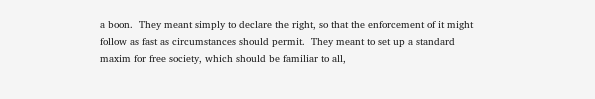a boon.  They meant simply to declare the right, so that the enforcement of it might follow as fast as circumstances should permit.  They meant to set up a standard maxim for free society, which should be familiar to all,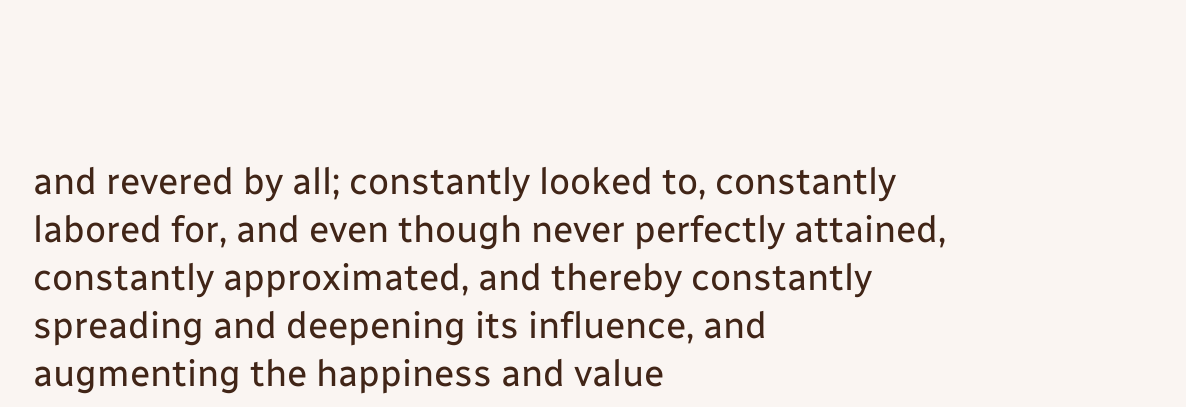and revered by all; constantly looked to, constantly labored for, and even though never perfectly attained, constantly approximated, and thereby constantly spreading and deepening its influence, and augmenting the happiness and value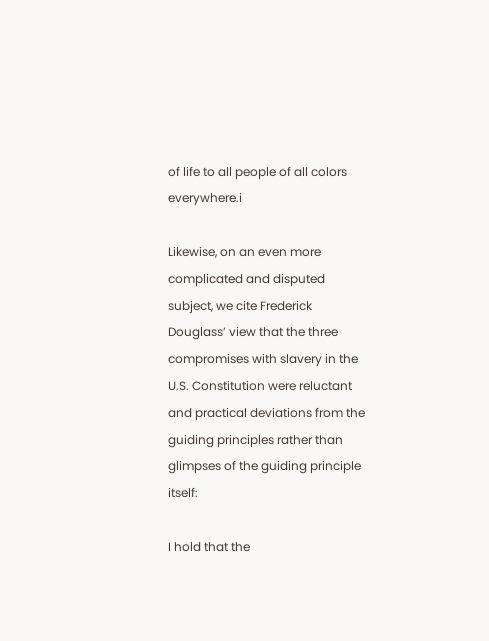of life to all people of all colors everywhere.i

Likewise, on an even more complicated and disputed subject, we cite Frederick Douglass’ view that the three compromises with slavery in the U.S. Constitution were reluctant and practical deviations from the guiding principles rather than glimpses of the guiding principle itself:

I hold that the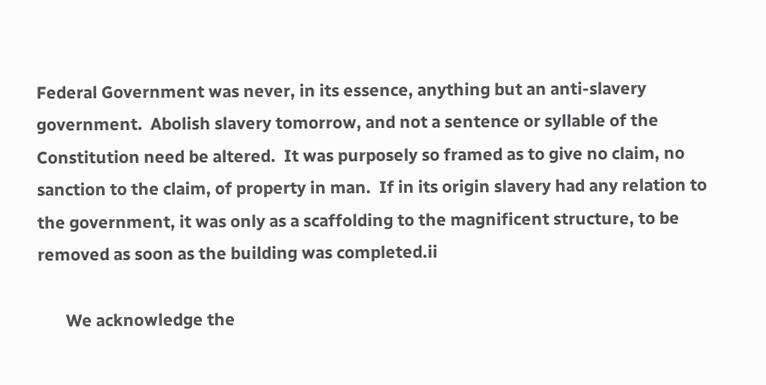Federal Government was never, in its essence, anything but an anti-slavery government.  Abolish slavery tomorrow, and not a sentence or syllable of the Constitution need be altered.  It was purposely so framed as to give no claim, no sanction to the claim, of property in man.  If in its origin slavery had any relation to the government, it was only as a scaffolding to the magnificent structure, to be removed as soon as the building was completed.ii

       We acknowledge the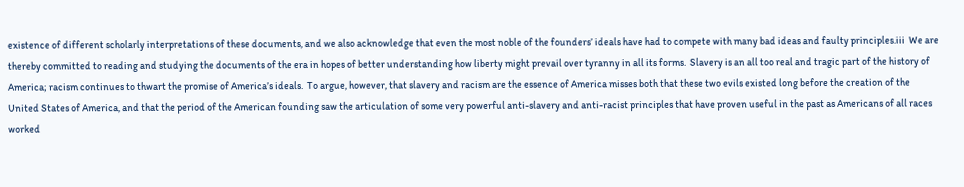existence of different scholarly interpretations of these documents, and we also acknowledge that even the most noble of the founders’ ideals have had to compete with many bad ideas and faulty principles.iii  We are thereby committed to reading and studying the documents of the era in hopes of better understanding how liberty might prevail over tyranny in all its forms.  Slavery is an all too real and tragic part of the history of America; racism continues to thwart the promise of America’s ideals.  To argue, however, that slavery and racism are the essence of America misses both that these two evils existed long before the creation of the United States of America, and that the period of the American founding saw the articulation of some very powerful anti-slavery and anti-racist principles that have proven useful in the past as Americans of all races worked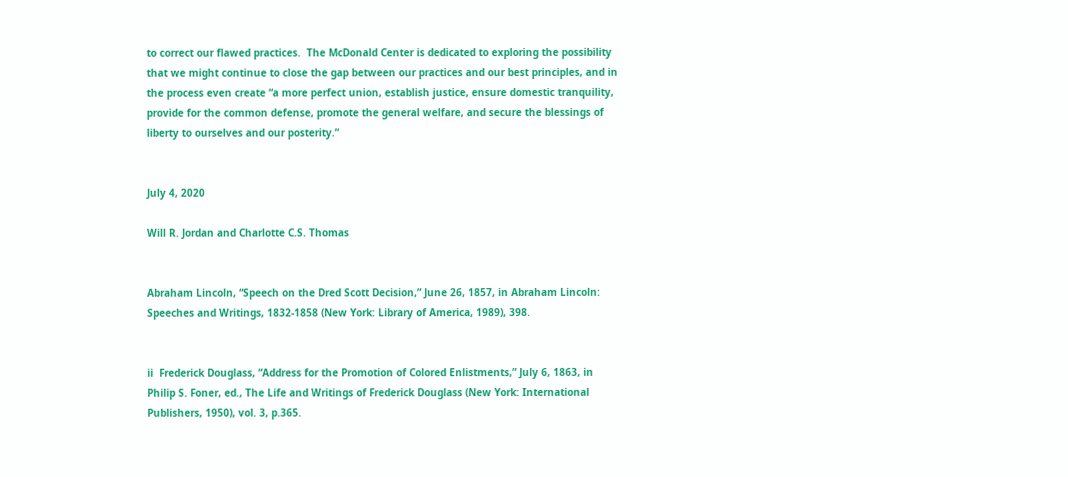to correct our flawed practices.  The McDonald Center is dedicated to exploring the possibility that we might continue to close the gap between our practices and our best principles, and in the process even create “a more perfect union, establish justice, ensure domestic tranquility, provide for the common defense, promote the general welfare, and secure the blessings of liberty to ourselves and our posterity.”


July 4, 2020

Will R. Jordan and Charlotte C.S. Thomas


Abraham Lincoln, “Speech on the Dred Scott Decision,” June 26, 1857, in Abraham Lincoln: Speeches and Writings, 1832-1858 (New York: Library of America, 1989), 398.


ii  Frederick Douglass, “Address for the Promotion of Colored Enlistments,” July 6, 1863, in Philip S. Foner, ed., The Life and Writings of Frederick Douglass (New York: International Publishers, 1950), vol. 3, p.365.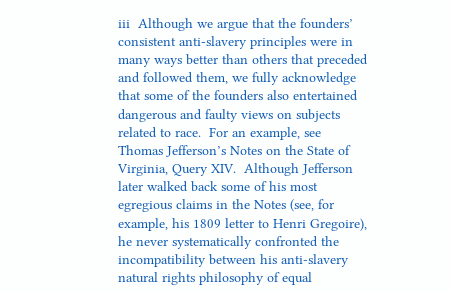iii  Although we argue that the founders’ consistent anti-slavery principles were in many ways better than others that preceded and followed them, we fully acknowledge that some of the founders also entertained dangerous and faulty views on subjects related to race.  For an example, see Thomas Jefferson’s Notes on the State of Virginia, Query XIV.  Although Jefferson later walked back some of his most egregious claims in the Notes (see, for example, his 1809 letter to Henri Gregoire), he never systematically confronted the incompatibility between his anti-slavery natural rights philosophy of equal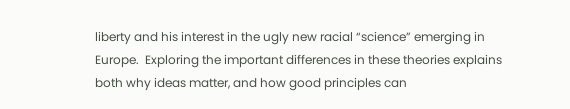liberty and his interest in the ugly new racial “science” emerging in Europe.  Exploring the important differences in these theories explains both why ideas matter, and how good principles can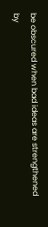be obscured when bad ideas are strengthened by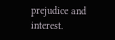prejudice and interest.